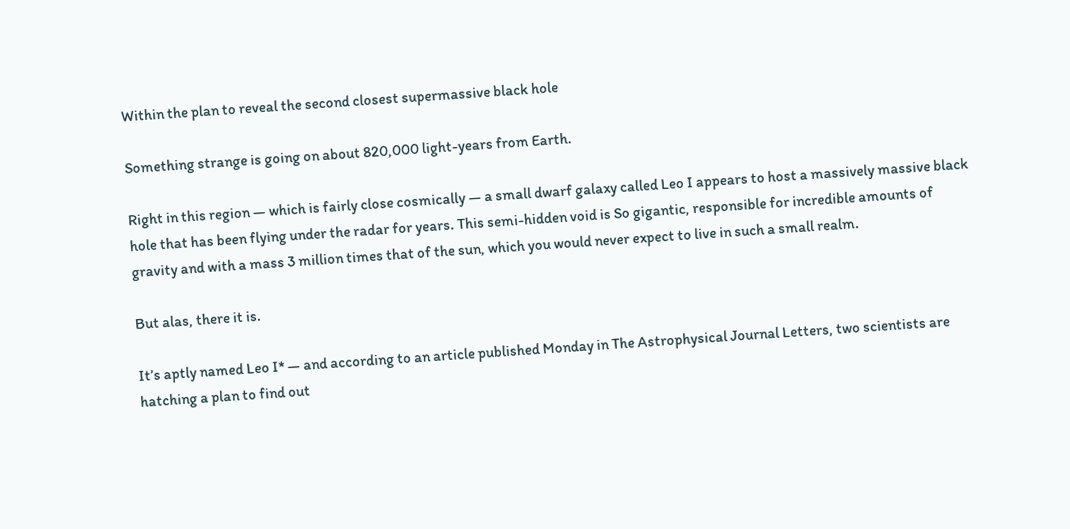Within the plan to reveal the second closest supermassive black hole

Something strange is going on about 820,000 light-years from Earth.

Right in this region — which is fairly close cosmically — a small dwarf galaxy called Leo I appears to host a massively massive black hole that has been flying under the radar for years. This semi-hidden void is So gigantic, responsible for incredible amounts of gravity and with a mass 3 million times that of the sun, which you would never expect to live in such a small realm.

But alas, there it is.

It’s aptly named Leo I* — and according to an article published Monday in The Astrophysical Journal Letters, two scientists are hatching a plan to find out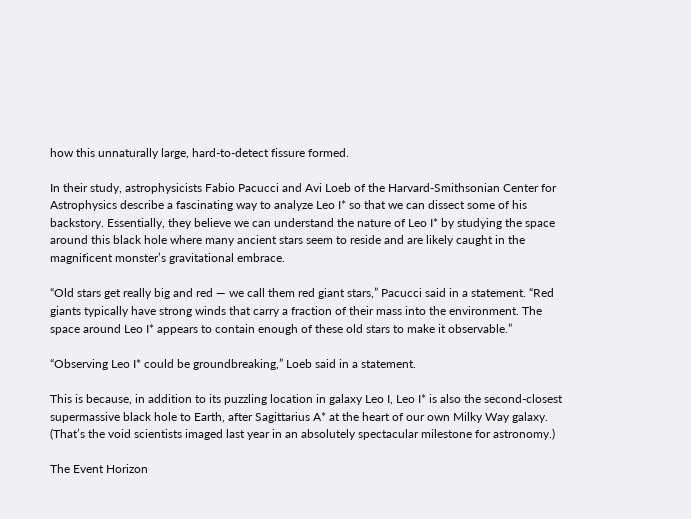how this unnaturally large, hard-to-detect fissure formed.

In their study, astrophysicists Fabio Pacucci and Avi Loeb of the Harvard-Smithsonian Center for Astrophysics describe a fascinating way to analyze Leo I* so that we can dissect some of his backstory. Essentially, they believe we can understand the nature of Leo I* by studying the space around this black hole where many ancient stars seem to reside and are likely caught in the magnificent monster’s gravitational embrace.

“Old stars get really big and red — we call them red giant stars,” Pacucci said in a statement. “Red giants typically have strong winds that carry a fraction of their mass into the environment. The space around Leo I* appears to contain enough of these old stars to make it observable.”

“Observing Leo I* could be groundbreaking,” Loeb said in a statement.

This is because, in addition to its puzzling location in galaxy Leo I, Leo I* is also the second-closest supermassive black hole to Earth, after Sagittarius A* at the heart of our own Milky Way galaxy. (That’s the void scientists imaged last year in an absolutely spectacular milestone for astronomy.)

The Event Horizon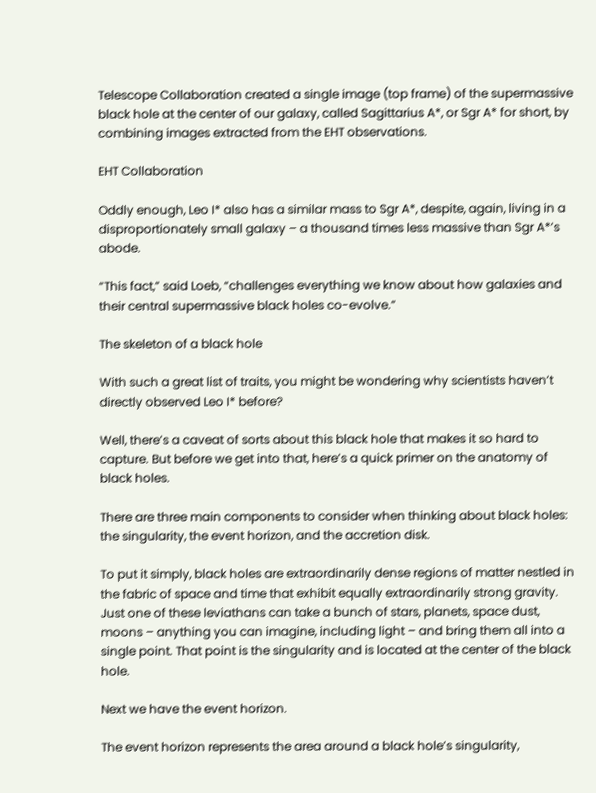Telescope Collaboration created a single image (top frame) of the supermassive black hole at the center of our galaxy, called Sagittarius A*, or Sgr A* for short, by combining images extracted from the EHT observations.

EHT Collaboration

Oddly enough, Leo I* also has a similar mass to Sgr A*, despite, again, living in a disproportionately small galaxy – a thousand times less massive than Sgr A*’s abode.

“This fact,” said Loeb, “challenges everything we know about how galaxies and their central supermassive black holes co-evolve.”

The skeleton of a black hole

With such a great list of traits, you might be wondering why scientists haven’t directly observed Leo I* before?

Well, there’s a caveat of sorts about this black hole that makes it so hard to capture. But before we get into that, here’s a quick primer on the anatomy of black holes.

There are three main components to consider when thinking about black holes: the singularity, the event horizon, and the accretion disk.

To put it simply, black holes are extraordinarily dense regions of matter nestled in the fabric of space and time that exhibit equally extraordinarily strong gravity. Just one of these leviathans can take a bunch of stars, planets, space dust, moons – anything you can imagine, including light – and bring them all into a single point. That point is the singularity and is located at the center of the black hole.

Next we have the event horizon.

The event horizon represents the area around a black hole’s singularity,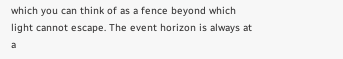which you can think of as a fence beyond which light cannot escape. The event horizon is always at a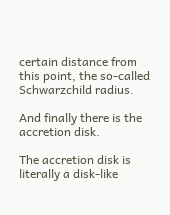certain distance from this point, the so-called Schwarzchild radius.

And finally there is the accretion disk.

The accretion disk is literally a disk-like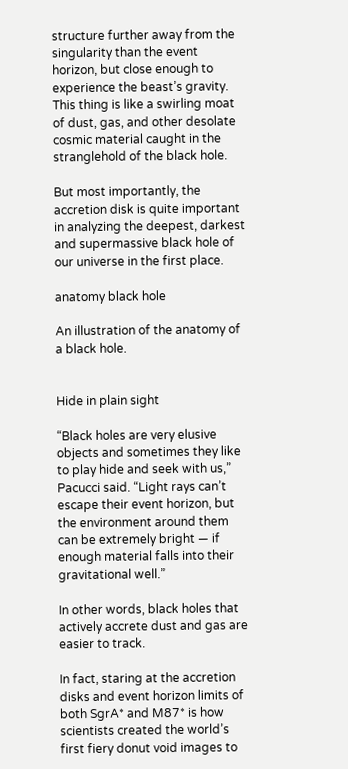structure further away from the singularity than the event horizon, but close enough to experience the beast’s gravity. This thing is like a swirling moat of dust, gas, and other desolate cosmic material caught in the stranglehold of the black hole.

But most importantly, the accretion disk is quite important in analyzing the deepest, darkest and supermassive black hole of our universe in the first place.

anatomy black hole

An illustration of the anatomy of a black hole.


Hide in plain sight

“Black holes are very elusive objects and sometimes they like to play hide and seek with us,” Pacucci said. “Light rays can’t escape their event horizon, but the environment around them can be extremely bright — if enough material falls into their gravitational well.”

In other words, black holes that actively accrete dust and gas are easier to track.

In fact, staring at the accretion disks and event horizon limits of both SgrA* and M87* is how scientists created the world’s first fiery donut void images to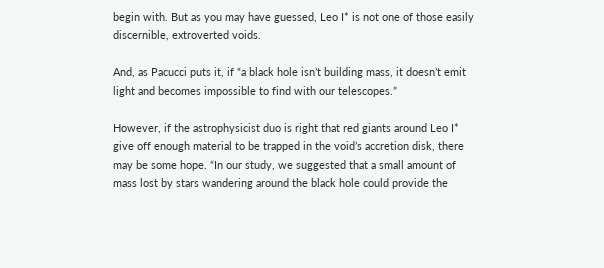begin with. But as you may have guessed, Leo I* is not one of those easily discernible, extroverted voids.

And, as Pacucci puts it, if “a black hole isn’t building mass, it doesn’t emit light and becomes impossible to find with our telescopes.”

However, if the astrophysicist duo is right that red giants around Leo I* give off enough material to be trapped in the void’s accretion disk, there may be some hope. “In our study, we suggested that a small amount of mass lost by stars wandering around the black hole could provide the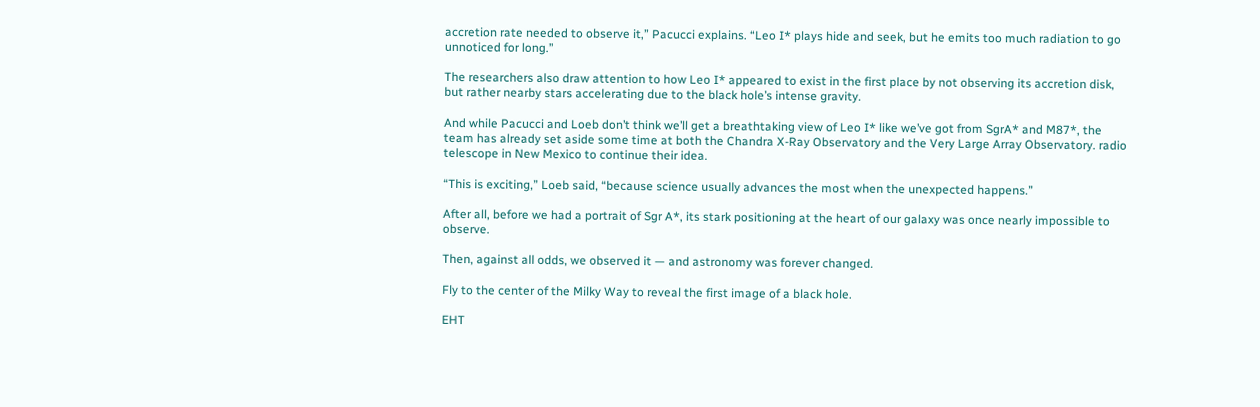accretion rate needed to observe it,” Pacucci explains. “Leo I* plays hide and seek, but he emits too much radiation to go unnoticed for long.”

The researchers also draw attention to how Leo I* appeared to exist in the first place by not observing its accretion disk, but rather nearby stars accelerating due to the black hole’s intense gravity.

And while Pacucci and Loeb don’t think we’ll get a breathtaking view of Leo I* like we’ve got from SgrA* and M87*, the team has already set aside some time at both the Chandra X-Ray Observatory and the Very Large Array Observatory. radio telescope in New Mexico to continue their idea.

“This is exciting,” Loeb said, “because science usually advances the most when the unexpected happens.”

After all, before we had a portrait of Sgr A*, its stark positioning at the heart of our galaxy was once nearly impossible to observe.

Then, against all odds, we observed it — and astronomy was forever changed.

Fly to the center of the Milky Way to reveal the first image of a black hole.

EHT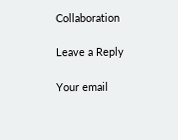Collaboration

Leave a Reply

Your email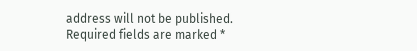address will not be published. Required fields are marked *